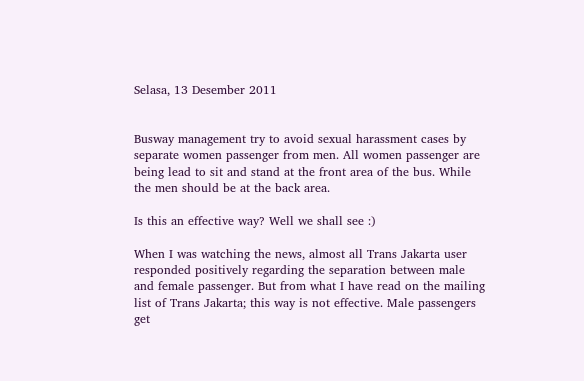Selasa, 13 Desember 2011


Busway management try to avoid sexual harassment cases by separate women passenger from men. All women passenger are being lead to sit and stand at the front area of the bus. While the men should be at the back area.

Is this an effective way? Well we shall see :)

When I was watching the news, almost all Trans Jakarta user responded positively regarding the separation between male and female passenger. But from what I have read on the mailing list of Trans Jakarta; this way is not effective. Male passengers get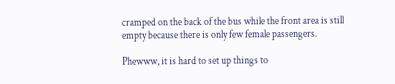cramped on the back of the bus while the front area is still empty because there is only few female passengers.

Phewww, it is hard to set up things to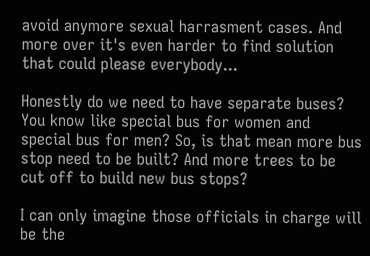avoid anymore sexual harrasment cases. And more over it's even harder to find solution that could please everybody...

Honestly do we need to have separate buses? You know like special bus for women and special bus for men? So, is that mean more bus stop need to be built? And more trees to be cut off to build new bus stops?

I can only imagine those officials in charge will be the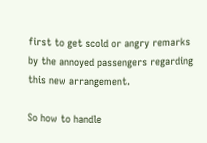first to get scold or angry remarks by the annoyed passengers regarding this new arrangement.

So how to handle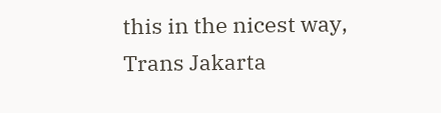this in the nicest way, Trans Jakarta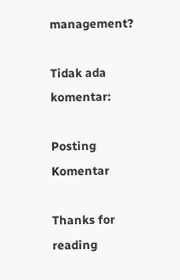management?

Tidak ada komentar:

Posting Komentar

Thanks for reading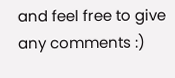and feel free to give any comments :)